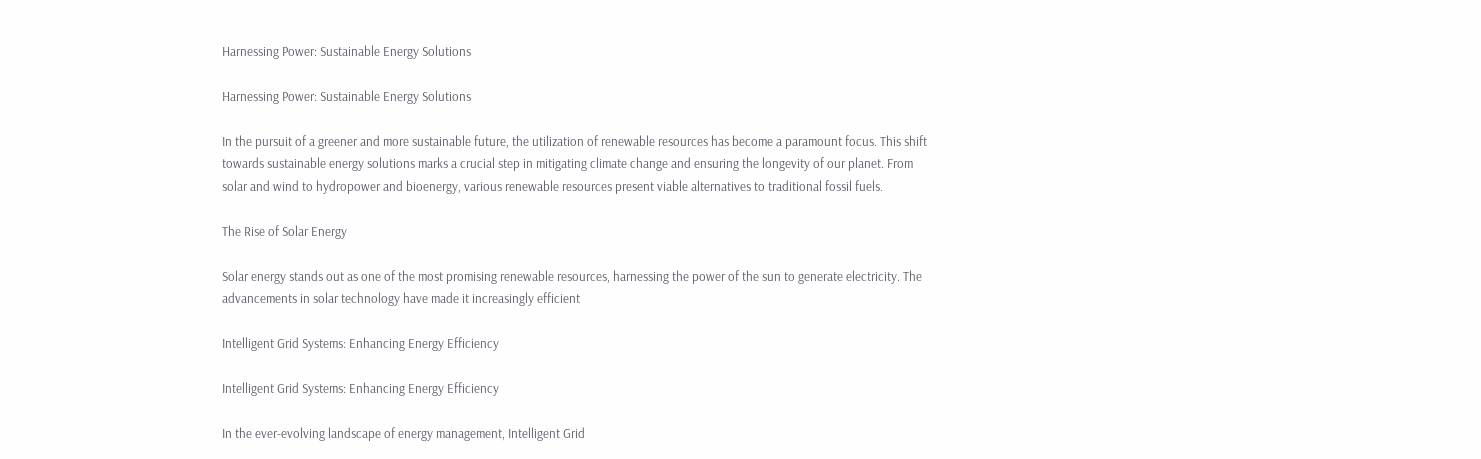Harnessing Power: Sustainable Energy Solutions

Harnessing Power: Sustainable Energy Solutions

In the pursuit of a greener and more sustainable future, the utilization of renewable resources has become a paramount focus. This shift towards sustainable energy solutions marks a crucial step in mitigating climate change and ensuring the longevity of our planet. From solar and wind to hydropower and bioenergy, various renewable resources present viable alternatives to traditional fossil fuels.

The Rise of Solar Energy

Solar energy stands out as one of the most promising renewable resources, harnessing the power of the sun to generate electricity. The advancements in solar technology have made it increasingly efficient

Intelligent Grid Systems: Enhancing Energy Efficiency

Intelligent Grid Systems: Enhancing Energy Efficiency

In the ever-evolving landscape of energy management, Intelligent Grid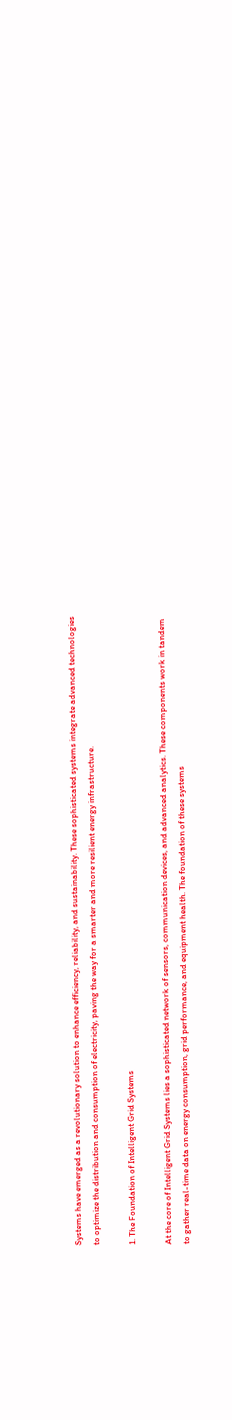Systems have emerged as a revolutionary solution to enhance efficiency, reliability, and sustainability. These sophisticated systems integrate advanced technologies to optimize the distribution and consumption of electricity, paving the way for a smarter and more resilient energy infrastructure.

1. The Foundation of Intelligent Grid Systems

At the core of Intelligent Grid Systems lies a sophisticated network of sensors, communication devices, and advanced analytics. These components work in tandem to gather real-time data on energy consumption, grid performance, and equipment health. The foundation of these systems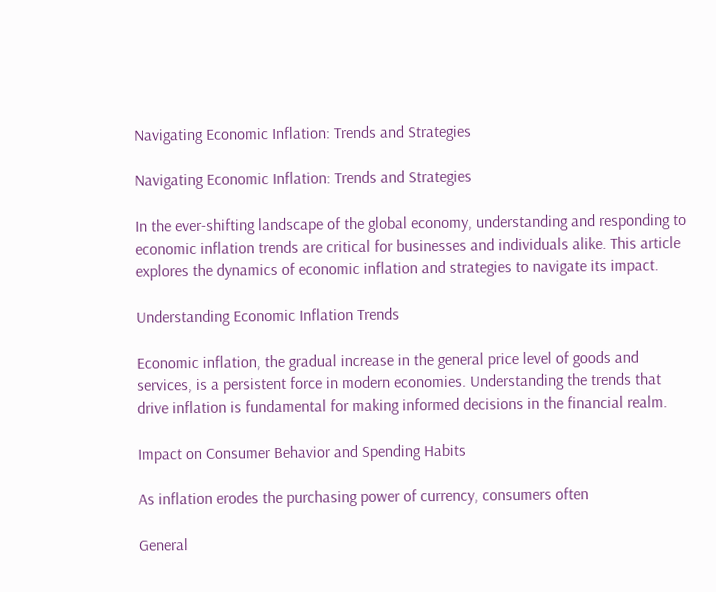Navigating Economic Inflation: Trends and Strategies

Navigating Economic Inflation: Trends and Strategies

In the ever-shifting landscape of the global economy, understanding and responding to economic inflation trends are critical for businesses and individuals alike. This article explores the dynamics of economic inflation and strategies to navigate its impact.

Understanding Economic Inflation Trends

Economic inflation, the gradual increase in the general price level of goods and services, is a persistent force in modern economies. Understanding the trends that drive inflation is fundamental for making informed decisions in the financial realm.

Impact on Consumer Behavior and Spending Habits

As inflation erodes the purchasing power of currency, consumers often

General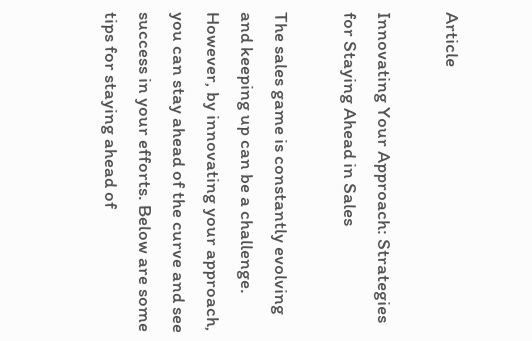Article

Innovating Your Approach: Strategies for Staying Ahead in Sales

The sales game is constantly evolving and keeping up can be a challenge. However, by innovating your approach, you can stay ahead of the curve and see success in your efforts. Below are some tips for staying ahead of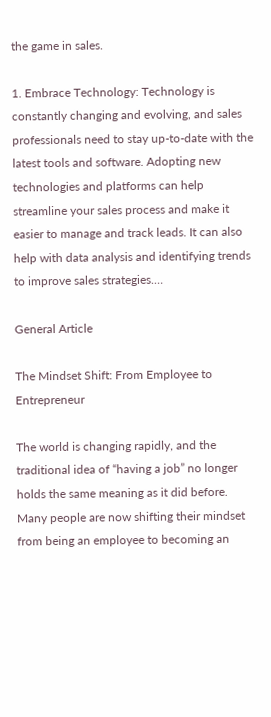the game in sales.

1. Embrace Technology: Technology is constantly changing and evolving, and sales professionals need to stay up-to-date with the latest tools and software. Adopting new technologies and platforms can help streamline your sales process and make it easier to manage and track leads. It can also help with data analysis and identifying trends to improve sales strategies.…

General Article

The Mindset Shift: From Employee to Entrepreneur

The world is changing rapidly, and the traditional idea of “having a job” no longer holds the same meaning as it did before. Many people are now shifting their mindset from being an employee to becoming an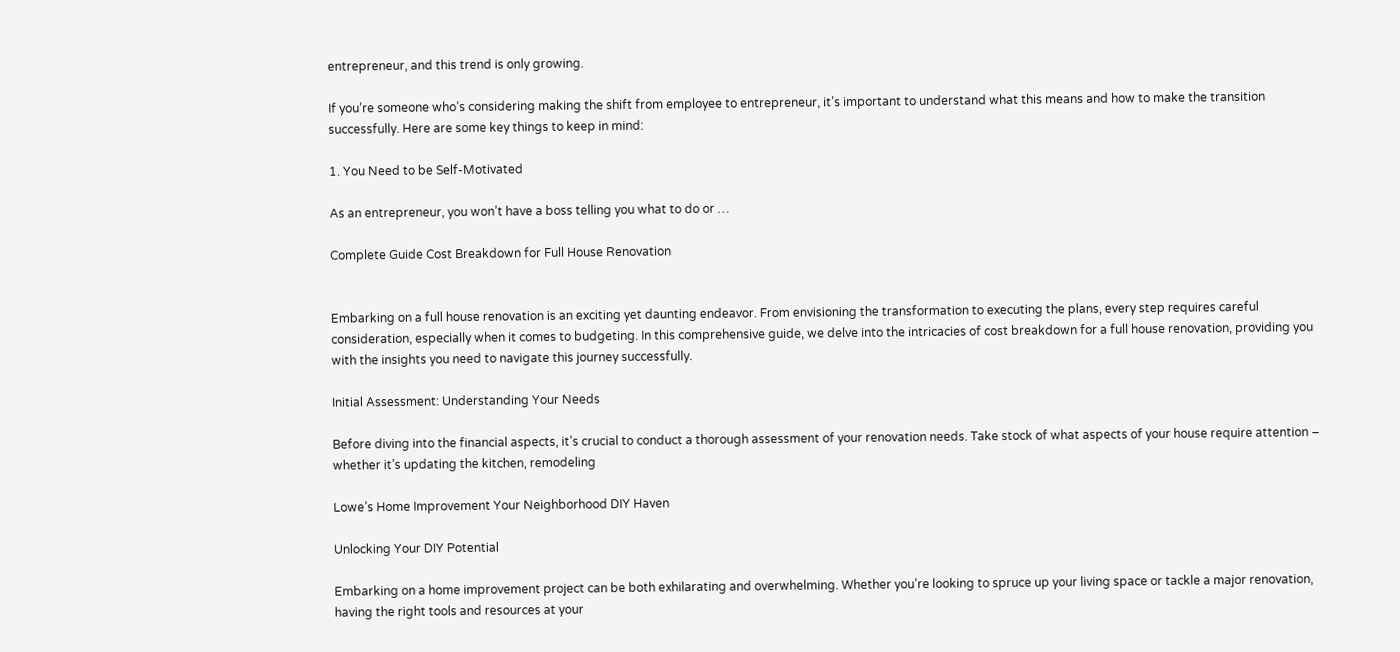entrepreneur, and this trend is only growing.

If you’re someone who’s considering making the shift from employee to entrepreneur, it’s important to understand what this means and how to make the transition successfully. Here are some key things to keep in mind:

1. You Need to be Self-Motivated

As an entrepreneur, you won’t have a boss telling you what to do or …

Complete Guide Cost Breakdown for Full House Renovation


Embarking on a full house renovation is an exciting yet daunting endeavor. From envisioning the transformation to executing the plans, every step requires careful consideration, especially when it comes to budgeting. In this comprehensive guide, we delve into the intricacies of cost breakdown for a full house renovation, providing you with the insights you need to navigate this journey successfully.

Initial Assessment: Understanding Your Needs

Before diving into the financial aspects, it’s crucial to conduct a thorough assessment of your renovation needs. Take stock of what aspects of your house require attention – whether it’s updating the kitchen, remodeling

Lowe’s Home Improvement Your Neighborhood DIY Haven

Unlocking Your DIY Potential

Embarking on a home improvement project can be both exhilarating and overwhelming. Whether you’re looking to spruce up your living space or tackle a major renovation, having the right tools and resources at your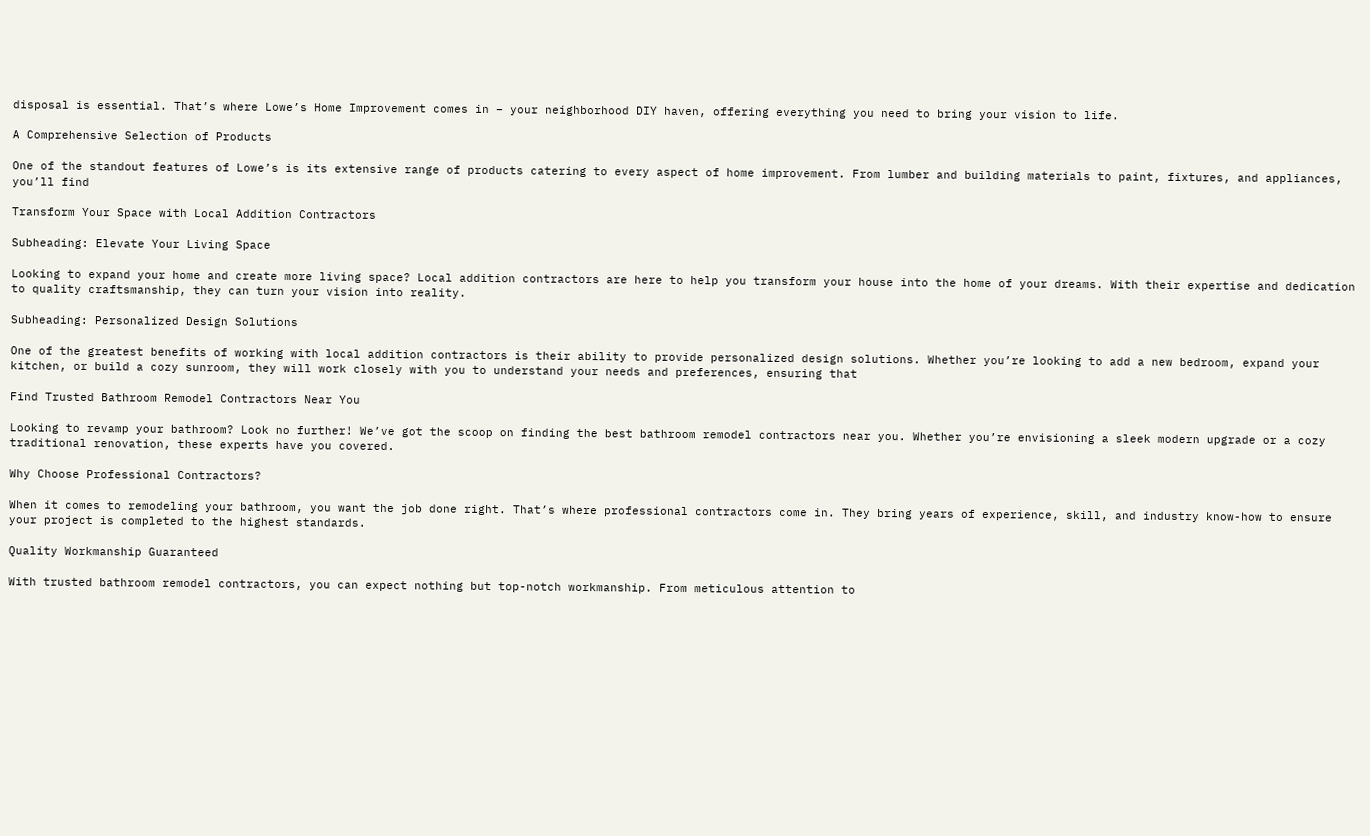disposal is essential. That’s where Lowe’s Home Improvement comes in – your neighborhood DIY haven, offering everything you need to bring your vision to life.

A Comprehensive Selection of Products

One of the standout features of Lowe’s is its extensive range of products catering to every aspect of home improvement. From lumber and building materials to paint, fixtures, and appliances, you’ll find

Transform Your Space with Local Addition Contractors

Subheading: Elevate Your Living Space

Looking to expand your home and create more living space? Local addition contractors are here to help you transform your house into the home of your dreams. With their expertise and dedication to quality craftsmanship, they can turn your vision into reality.

Subheading: Personalized Design Solutions

One of the greatest benefits of working with local addition contractors is their ability to provide personalized design solutions. Whether you’re looking to add a new bedroom, expand your kitchen, or build a cozy sunroom, they will work closely with you to understand your needs and preferences, ensuring that

Find Trusted Bathroom Remodel Contractors Near You

Looking to revamp your bathroom? Look no further! We’ve got the scoop on finding the best bathroom remodel contractors near you. Whether you’re envisioning a sleek modern upgrade or a cozy traditional renovation, these experts have you covered.

Why Choose Professional Contractors?

When it comes to remodeling your bathroom, you want the job done right. That’s where professional contractors come in. They bring years of experience, skill, and industry know-how to ensure your project is completed to the highest standards.

Quality Workmanship Guaranteed

With trusted bathroom remodel contractors, you can expect nothing but top-notch workmanship. From meticulous attention to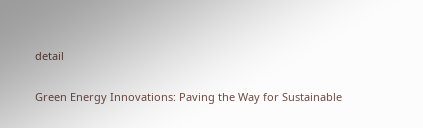detail

Green Energy Innovations: Paving the Way for Sustainable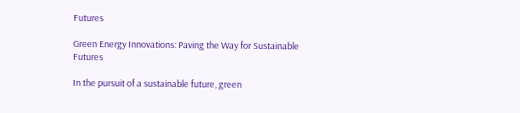Futures

Green Energy Innovations: Paving the Way for Sustainable Futures

In the pursuit of a sustainable future, green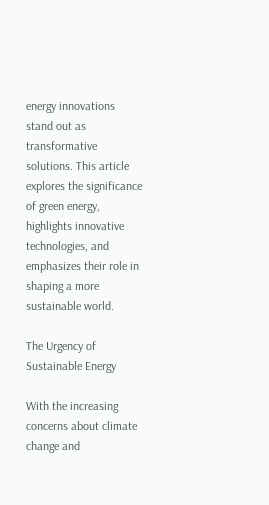energy innovations stand out as transformative solutions. This article explores the significance of green energy, highlights innovative technologies, and emphasizes their role in shaping a more sustainable world.

The Urgency of Sustainable Energy

With the increasing concerns about climate change and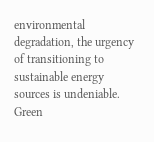environmental degradation, the urgency of transitioning to sustainable energy sources is undeniable. Green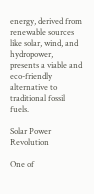energy, derived from renewable sources like solar, wind, and hydropower, presents a viable and eco-friendly alternative to traditional fossil fuels.

Solar Power Revolution

One of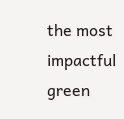the most impactful green